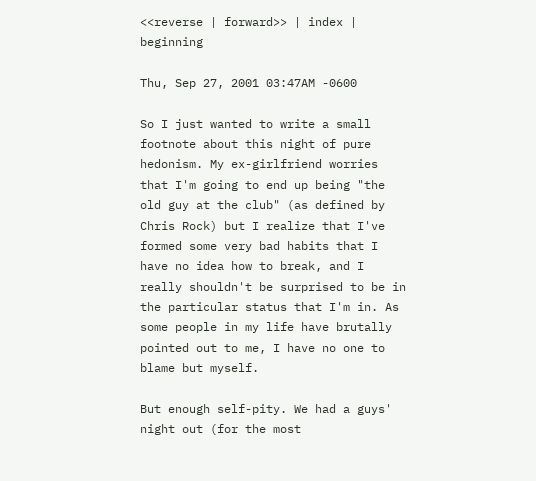<<reverse | forward>> | index | beginning

Thu, Sep 27, 2001 03:47AM -0600

So I just wanted to write a small footnote about this night of pure hedonism. My ex-girlfriend worries that I'm going to end up being "the old guy at the club" (as defined by Chris Rock) but I realize that I've formed some very bad habits that I have no idea how to break, and I really shouldn't be surprised to be in the particular status that I'm in. As some people in my life have brutally pointed out to me, I have no one to blame but myself.

But enough self-pity. We had a guys' night out (for the most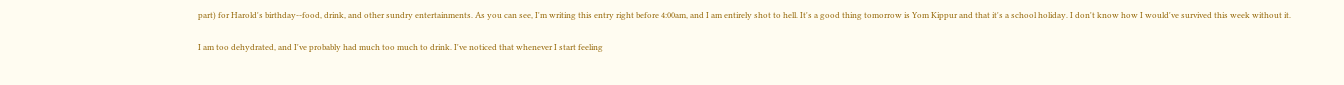part) for Harold's birthday--food, drink, and other sundry entertainments. As you can see, I'm writing this entry right before 4:00am, and I am entirely shot to hell. It's a good thing tomorrow is Yom Kippur and that it's a school holiday. I don't know how I would've survived this week without it.

I am too dehydrated, and I've probably had much too much to drink. I've noticed that whenever I start feeling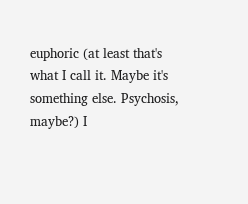euphoric (at least that's what I call it. Maybe it's something else. Psychosis, maybe?) I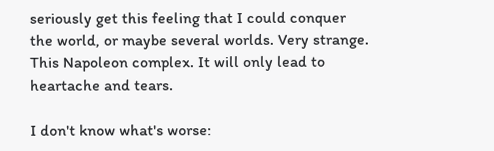seriously get this feeling that I could conquer the world, or maybe several worlds. Very strange. This Napoleon complex. It will only lead to heartache and tears.

I don't know what's worse: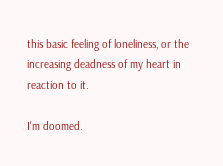this basic feeling of loneliness, or the increasing deadness of my heart in reaction to it.

I'm doomed.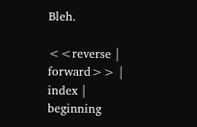Bleh.

<<reverse | forward>> | index | beginning